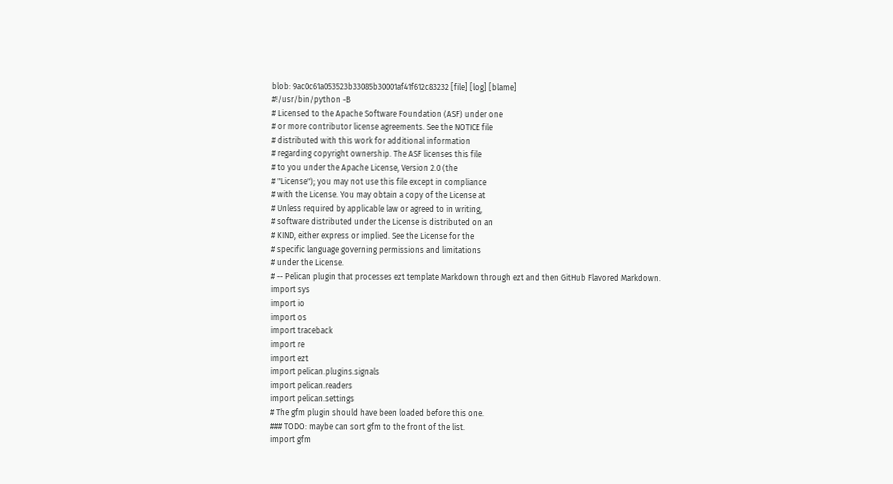blob: 9ac0c61a053523b33085b30001af41f612c83232 [file] [log] [blame]
#!/usr/bin/python -B
# Licensed to the Apache Software Foundation (ASF) under one
# or more contributor license agreements. See the NOTICE file
# distributed with this work for additional information
# regarding copyright ownership. The ASF licenses this file
# to you under the Apache License, Version 2.0 (the
# "License"); you may not use this file except in compliance
# with the License. You may obtain a copy of the License at
# Unless required by applicable law or agreed to in writing,
# software distributed under the License is distributed on an
# KIND, either express or implied. See the License for the
# specific language governing permissions and limitations
# under the License.
# -- Pelican plugin that processes ezt template Markdown through ezt and then GitHub Flavored Markdown.
import sys
import io
import os
import traceback
import re
import ezt
import pelican.plugins.signals
import pelican.readers
import pelican.settings
# The gfm plugin should have been loaded before this one.
### TODO: maybe can sort gfm to the front of the list.
import gfm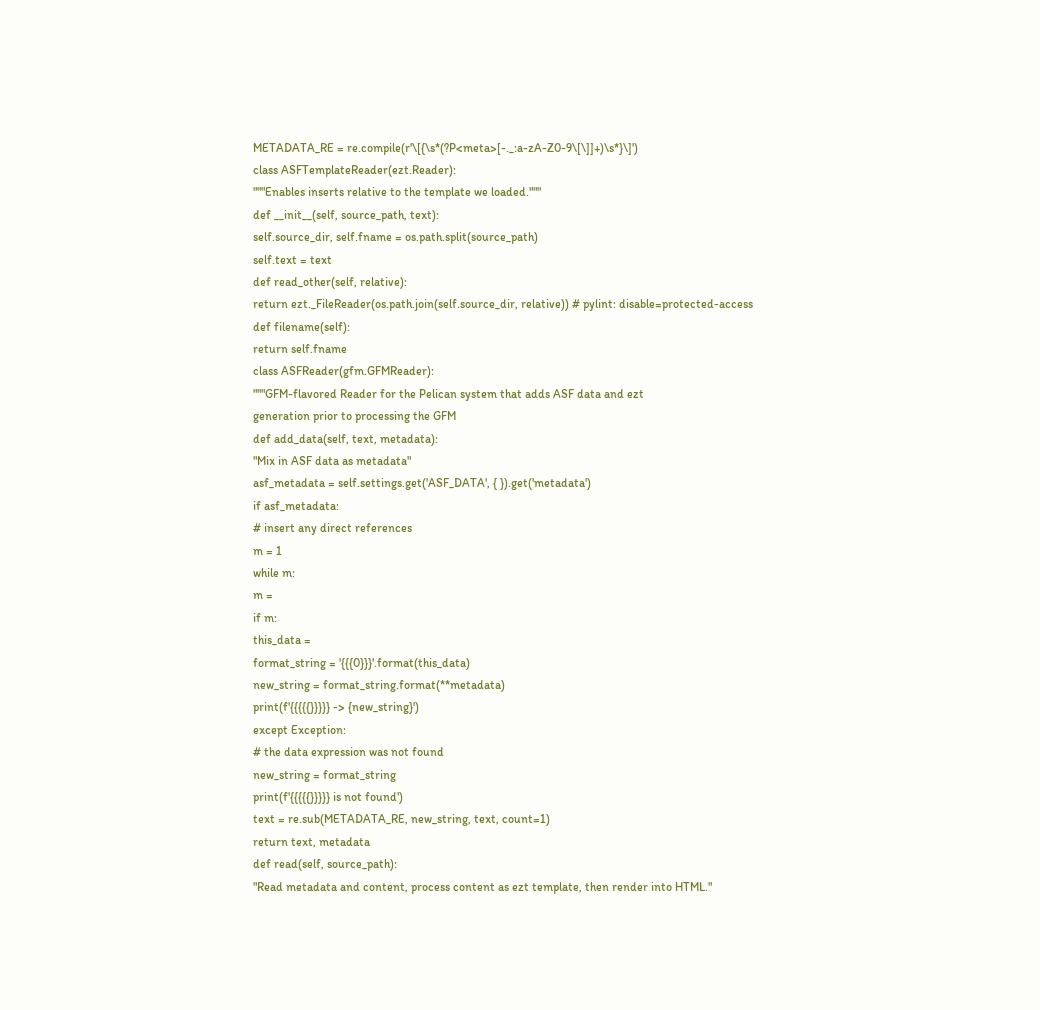METADATA_RE = re.compile(r'\[{\s*(?P<meta>[-._:a-zA-Z0-9\[\]]+)\s*}\]')
class ASFTemplateReader(ezt.Reader):
"""Enables inserts relative to the template we loaded."""
def __init__(self, source_path, text):
self.source_dir, self.fname = os.path.split(source_path)
self.text = text
def read_other(self, relative):
return ezt._FileReader(os.path.join(self.source_dir, relative)) # pylint: disable=protected-access
def filename(self):
return self.fname
class ASFReader(gfm.GFMReader):
"""GFM-flavored Reader for the Pelican system that adds ASF data and ezt
generation prior to processing the GFM
def add_data(self, text, metadata):
"Mix in ASF data as metadata"
asf_metadata = self.settings.get('ASF_DATA', { }).get('metadata')
if asf_metadata:
# insert any direct references
m = 1
while m:
m =
if m:
this_data =
format_string = '{{{0}}}'.format(this_data)
new_string = format_string.format(**metadata)
print(f'{{{{{}}}}} -> {new_string}')
except Exception:
# the data expression was not found
new_string = format_string
print(f'{{{{{}}}}} is not found')
text = re.sub(METADATA_RE, new_string, text, count=1)
return text, metadata
def read(self, source_path):
"Read metadata and content, process content as ezt template, then render into HTML."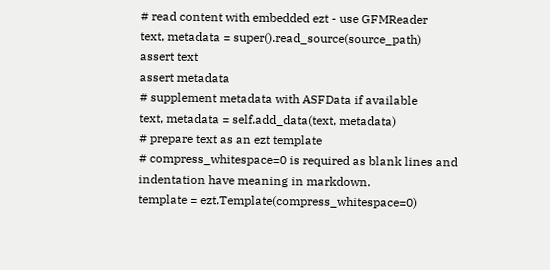# read content with embedded ezt - use GFMReader
text, metadata = super().read_source(source_path)
assert text
assert metadata
# supplement metadata with ASFData if available
text, metadata = self.add_data(text, metadata)
# prepare text as an ezt template
# compress_whitespace=0 is required as blank lines and indentation have meaning in markdown.
template = ezt.Template(compress_whitespace=0)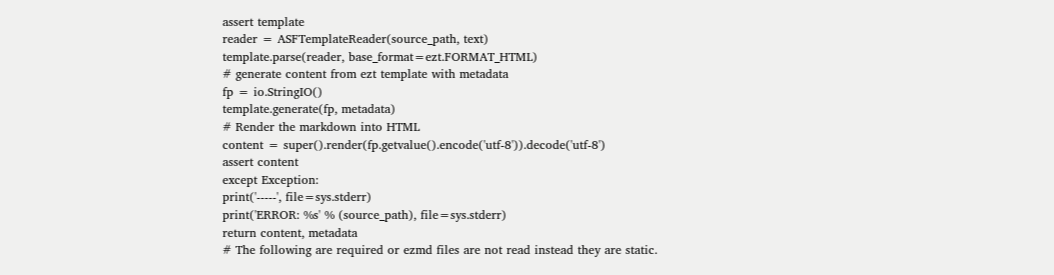assert template
reader = ASFTemplateReader(source_path, text)
template.parse(reader, base_format=ezt.FORMAT_HTML)
# generate content from ezt template with metadata
fp = io.StringIO()
template.generate(fp, metadata)
# Render the markdown into HTML
content = super().render(fp.getvalue().encode('utf-8')).decode('utf-8')
assert content
except Exception:
print('-----', file=sys.stderr)
print('ERROR: %s' % (source_path), file=sys.stderr)
return content, metadata
# The following are required or ezmd files are not read instead they are static.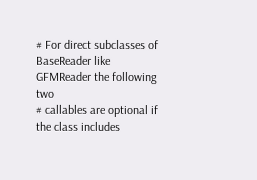# For direct subclasses of BaseReader like GFMReader the following two
# callables are optional if the class includes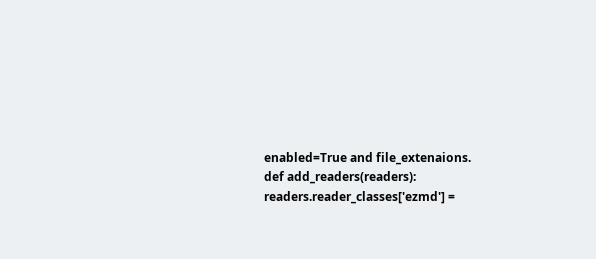enabled=True and file_extenaions.
def add_readers(readers):
readers.reader_classes['ezmd'] =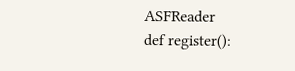ASFReader
def register():